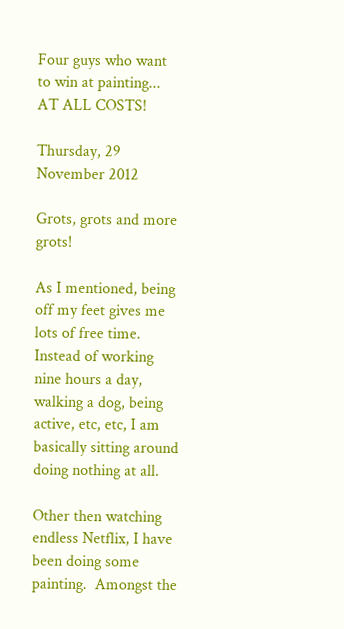Four guys who want to win at painting... AT ALL COSTS!

Thursday, 29 November 2012

Grots, grots and more grots!

As I mentioned, being off my feet gives me lots of free time.  Instead of working nine hours a day, walking a dog, being active, etc, etc, I am basically sitting around doing nothing at all.

Other then watching endless Netflix, I have been doing some painting.  Amongst the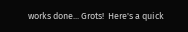works done... Grots!  Here's a quick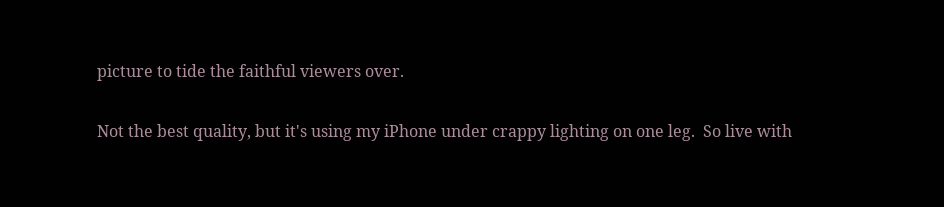picture to tide the faithful viewers over.

Not the best quality, but it's using my iPhone under crappy lighting on one leg.  So live with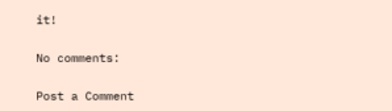it!

No comments:

Post a Comment